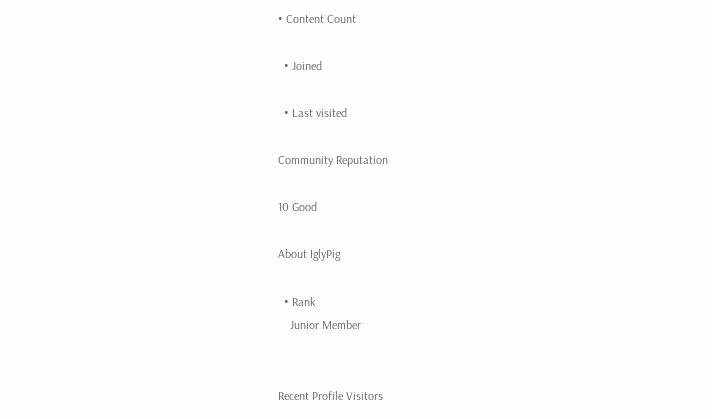• Content Count

  • Joined

  • Last visited

Community Reputation

10 Good

About IglyPig

  • Rank
    Junior Member


Recent Profile Visitors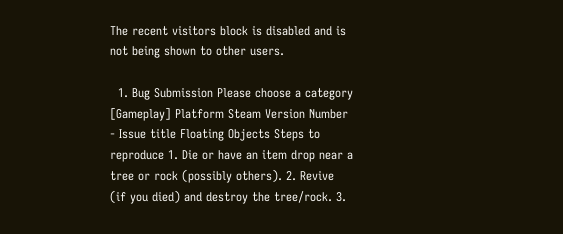The recent visitors block is disabled and is not being shown to other users.

  1. Bug Submission Please choose a category [Gameplay] Platform Steam Version Number - Issue title Floating Objects Steps to reproduce 1. Die or have an item drop near a tree or rock (possibly others). 2. Revive (if you died) and destroy the tree/rock. 3.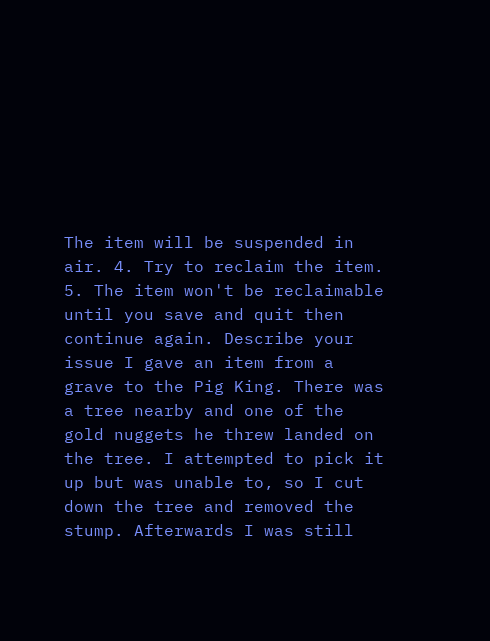The item will be suspended in air. 4. Try to reclaim the item. 5. The item won't be reclaimable until you save and quit then continue again. Describe your issue I gave an item from a grave to the Pig King. There was a tree nearby and one of the gold nuggets he threw landed on the tree. I attempted to pick it up but was unable to, so I cut down the tree and removed the stump. Afterwards I was still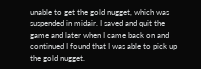unable to get the gold nugget, which was suspended in midair. I saved and quit the game and later when I came back on and continued I found that I was able to pick up the gold nugget.